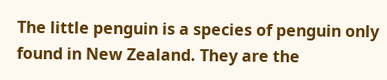The little penguin is a species of penguin only found in New Zealand. They are the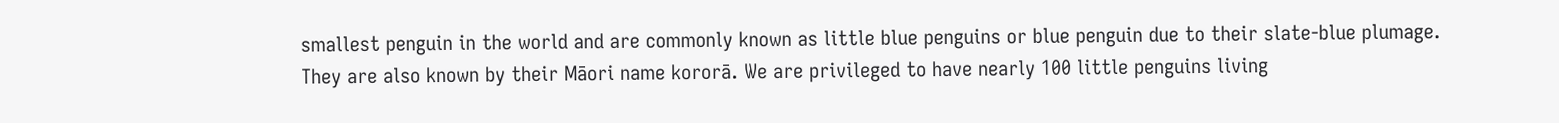smallest penguin in the world and are commonly known as little blue penguins or blue penguin due to their slate-blue plumage. They are also known by their Māori name kororā. We are privileged to have nearly 100 little penguins living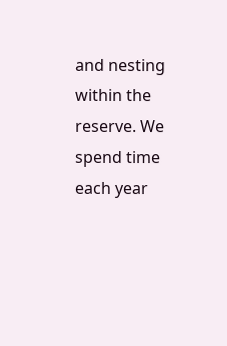and nesting within the reserve. We spend time each year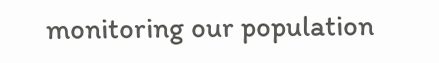monitoring our population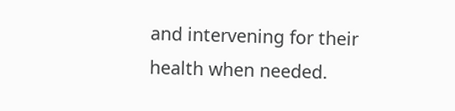and intervening for their health when needed.